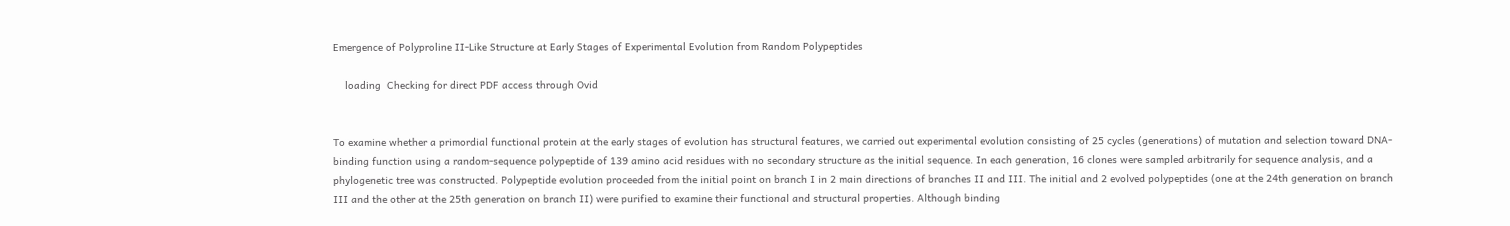Emergence of Polyproline II-Like Structure at Early Stages of Experimental Evolution from Random Polypeptides

    loading  Checking for direct PDF access through Ovid


To examine whether a primordial functional protein at the early stages of evolution has structural features, we carried out experimental evolution consisting of 25 cycles (generations) of mutation and selection toward DNA-binding function using a random-sequence polypeptide of 139 amino acid residues with no secondary structure as the initial sequence. In each generation, 16 clones were sampled arbitrarily for sequence analysis, and a phylogenetic tree was constructed. Polypeptide evolution proceeded from the initial point on branch I in 2 main directions of branches II and III. The initial and 2 evolved polypeptides (one at the 24th generation on branch III and the other at the 25th generation on branch II) were purified to examine their functional and structural properties. Although binding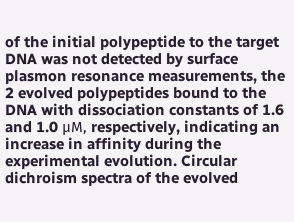of the initial polypeptide to the target DNA was not detected by surface plasmon resonance measurements, the 2 evolved polypeptides bound to the DNA with dissociation constants of 1.6 and 1.0 μM, respectively, indicating an increase in affinity during the experimental evolution. Circular dichroism spectra of the evolved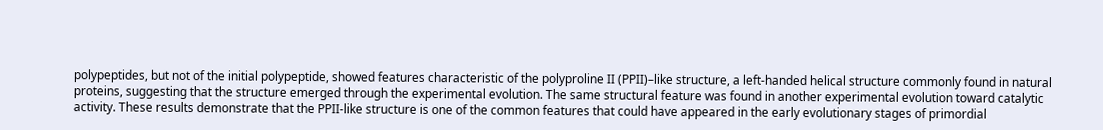polypeptides, but not of the initial polypeptide, showed features characteristic of the polyproline II (PPII)–like structure, a left-handed helical structure commonly found in natural proteins, suggesting that the structure emerged through the experimental evolution. The same structural feature was found in another experimental evolution toward catalytic activity. These results demonstrate that the PPII-like structure is one of the common features that could have appeared in the early evolutionary stages of primordial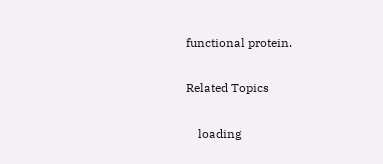functional protein.

Related Topics

    loading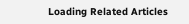Loading Related Articles